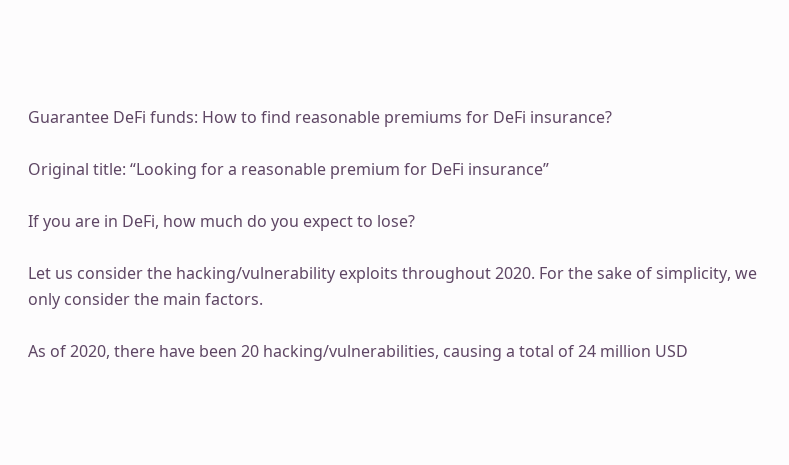Guarantee DeFi funds: How to find reasonable premiums for DeFi insurance?

Original title: “Looking for a reasonable premium for DeFi insurance”

If you are in DeFi, how much do you expect to lose?

Let us consider the hacking/vulnerability exploits throughout 2020. For the sake of simplicity, we only consider the main factors.

As of 2020, there have been 20 hacking/vulnerabilities, causing a total of 24 million USD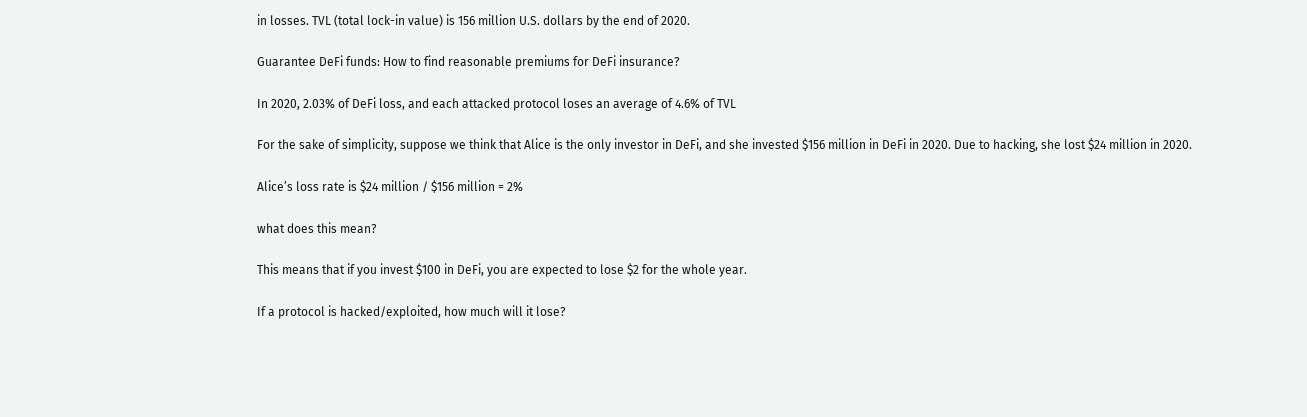in losses. TVL (total lock-in value) is 156 million U.S. dollars by the end of 2020.

Guarantee DeFi funds: How to find reasonable premiums for DeFi insurance?

In 2020, 2.03% of DeFi loss, and each attacked protocol loses an average of 4.6% of TVL

For the sake of simplicity, suppose we think that Alice is the only investor in DeFi, and she invested $156 million in DeFi in 2020. Due to hacking, she lost $24 million in 2020.

Alice’s loss rate is $24 million / $156 million = 2%

what does this mean?

This means that if you invest $100 in DeFi, you are expected to lose $2 for the whole year.

If a protocol is hacked/exploited, how much will it lose?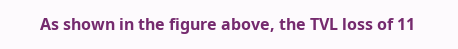As shown in the figure above, the TVL loss of 11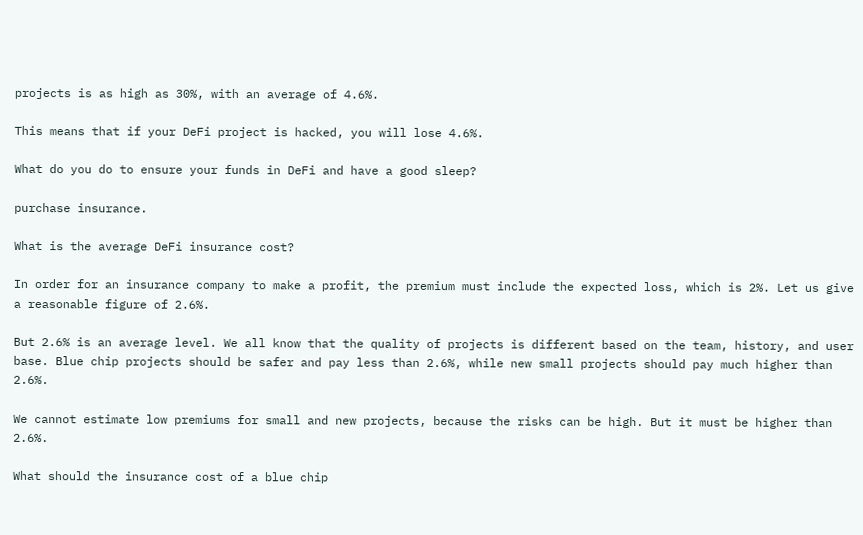projects is as high as 30%, with an average of 4.6%.

This means that if your DeFi project is hacked, you will lose 4.6%.

What do you do to ensure your funds in DeFi and have a good sleep?

purchase insurance.

What is the average DeFi insurance cost?

In order for an insurance company to make a profit, the premium must include the expected loss, which is 2%. Let us give a reasonable figure of 2.6%.

But 2.6% is an average level. We all know that the quality of projects is different based on the team, history, and user base. Blue chip projects should be safer and pay less than 2.6%, while new small projects should pay much higher than 2.6%.

We cannot estimate low premiums for small and new projects, because the risks can be high. But it must be higher than 2.6%.

What should the insurance cost of a blue chip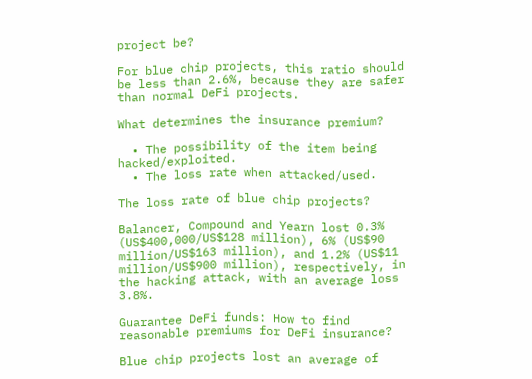project be?

For blue chip projects, this ratio should be less than 2.6%, because they are safer than normal DeFi projects.

What determines the insurance premium?

  • The possibility of the item being hacked/exploited.
  • The loss rate when attacked/used.

The loss rate of blue chip projects?

Balancer, Compound and Yearn lost 0.3% (US$400,000/US$128 million), 6% (US$90 million/US$163 million), and 1.2% (US$11 million/US$900 million), respectively, in the hacking attack, with an average loss 3.8%.

Guarantee DeFi funds: How to find reasonable premiums for DeFi insurance?

Blue chip projects lost an average of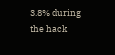3.8% during the hack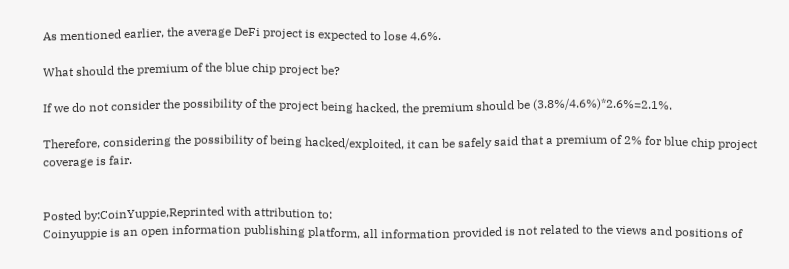As mentioned earlier, the average DeFi project is expected to lose 4.6%.

What should the premium of the blue chip project be?

If we do not consider the possibility of the project being hacked, the premium should be (3.8%/4.6%)*2.6%=2.1%.

Therefore, considering the possibility of being hacked/exploited, it can be safely said that a premium of 2% for blue chip project coverage is fair.


Posted by:CoinYuppie,Reprinted with attribution to:
Coinyuppie is an open information publishing platform, all information provided is not related to the views and positions of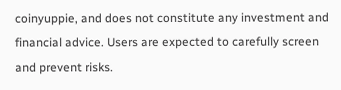coinyuppie, and does not constitute any investment and financial advice. Users are expected to carefully screen and prevent risks.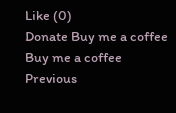Like (0)
Donate Buy me a coffee Buy me a coffee
Previous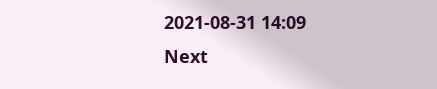2021-08-31 14:09
Next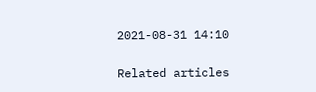2021-08-31 14:10

Related articles